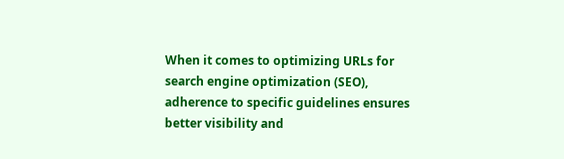When it comes to optimizing URLs for search engine optimization (SEO), adherence to specific guidelines ensures better visibility and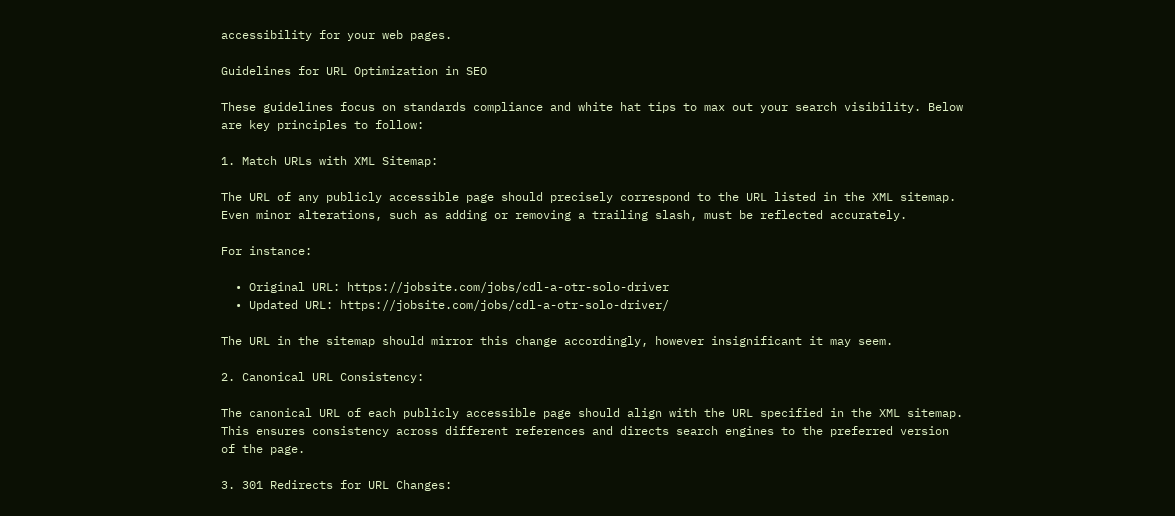accessibility for your web pages.

Guidelines for URL Optimization in SEO

These guidelines focus on standards compliance and white hat tips to max out your search visibility. Below are key principles to follow:

1. Match URLs with XML Sitemap:

The URL of any publicly accessible page should precisely correspond to the URL listed in the XML sitemap. Even minor alterations, such as adding or removing a trailing slash, must be reflected accurately.

For instance:

  • Original URL: https://jobsite.com/jobs/cdl-a-otr-solo-driver
  • Updated URL: https://jobsite.com/jobs/cdl-a-otr-solo-driver/

The URL in the sitemap should mirror this change accordingly, however insignificant it may seem.

2. Canonical URL Consistency:

The canonical URL of each publicly accessible page should align with the URL specified in the XML sitemap. This ensures consistency across different references and directs search engines to the preferred version of the page.

3. 301 Redirects for URL Changes: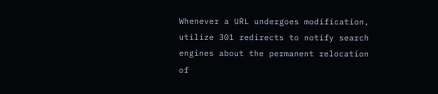Whenever a URL undergoes modification, utilize 301 redirects to notify search engines about the permanent relocation of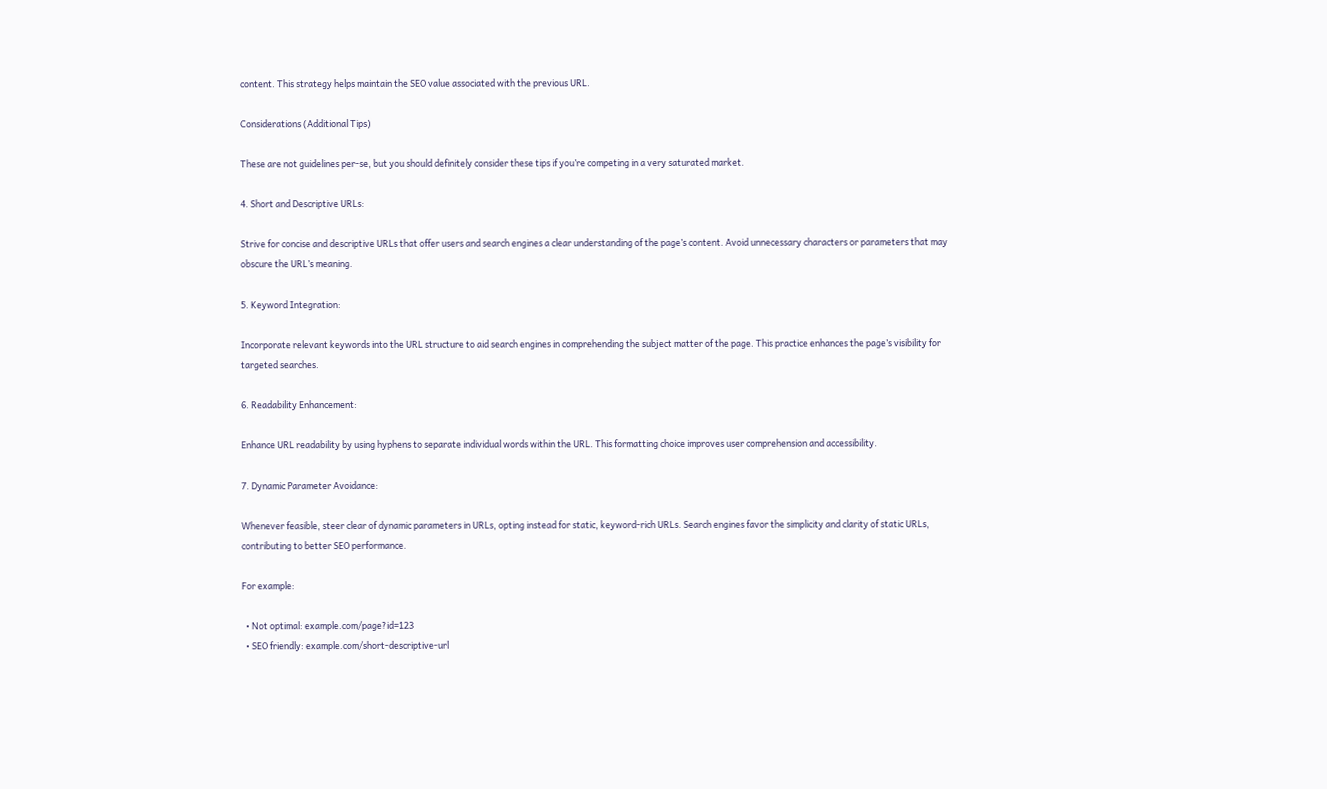content. This strategy helps maintain the SEO value associated with the previous URL.

Considerations (Additional Tips)

These are not guidelines per-se, but you should definitely consider these tips if you’re competing in a very saturated market.

4. Short and Descriptive URLs:

Strive for concise and descriptive URLs that offer users and search engines a clear understanding of the page’s content. Avoid unnecessary characters or parameters that may obscure the URL’s meaning.

5. Keyword Integration:

Incorporate relevant keywords into the URL structure to aid search engines in comprehending the subject matter of the page. This practice enhances the page’s visibility for targeted searches.

6. Readability Enhancement:

Enhance URL readability by using hyphens to separate individual words within the URL. This formatting choice improves user comprehension and accessibility.

7. Dynamic Parameter Avoidance:

Whenever feasible, steer clear of dynamic parameters in URLs, opting instead for static, keyword-rich URLs. Search engines favor the simplicity and clarity of static URLs, contributing to better SEO performance.

For example:

  • Not optimal: example.com/page?id=123
  • SEO friendly: example.com/short-descriptive-url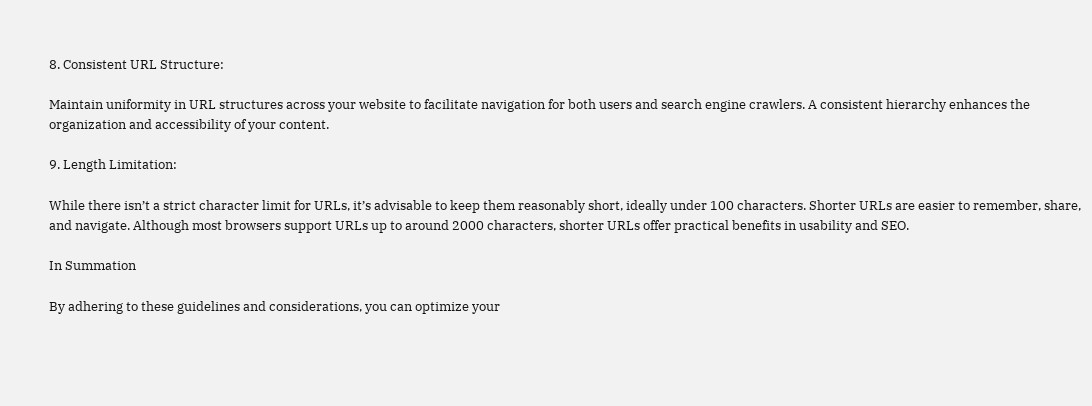8. Consistent URL Structure:

Maintain uniformity in URL structures across your website to facilitate navigation for both users and search engine crawlers. A consistent hierarchy enhances the organization and accessibility of your content.

9. Length Limitation:

While there isn’t a strict character limit for URLs, it’s advisable to keep them reasonably short, ideally under 100 characters. Shorter URLs are easier to remember, share, and navigate. Although most browsers support URLs up to around 2000 characters, shorter URLs offer practical benefits in usability and SEO.

In Summation

By adhering to these guidelines and considerations, you can optimize your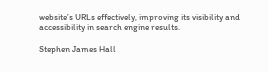website’s URLs effectively, improving its visibility and accessibility in search engine results.

Stephen James Hall